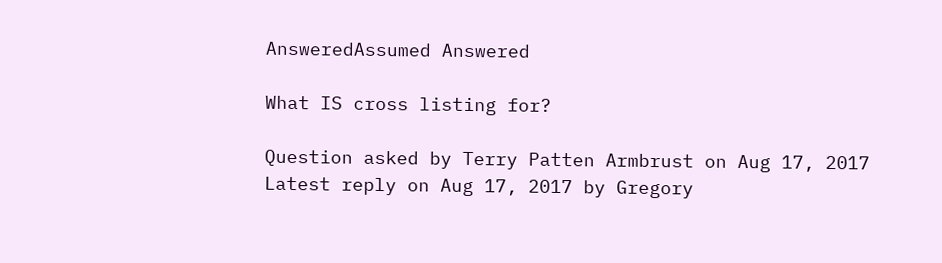AnsweredAssumed Answered

What IS cross listing for?

Question asked by Terry Patten Armbrust on Aug 17, 2017
Latest reply on Aug 17, 2017 by Gregory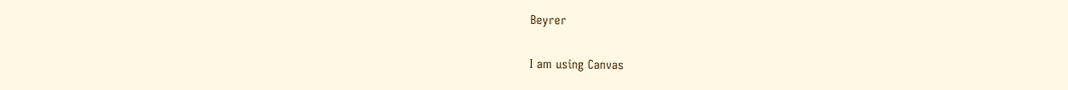Beyrer

I am using Canvas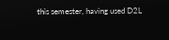this semester, having used D2L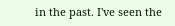in the past. I've seen the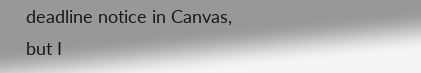deadline notice in Canvas, but I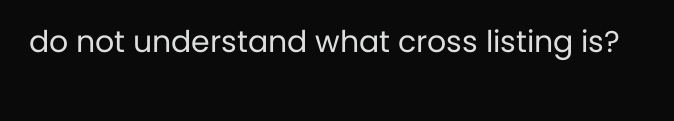do not understand what cross listing is?